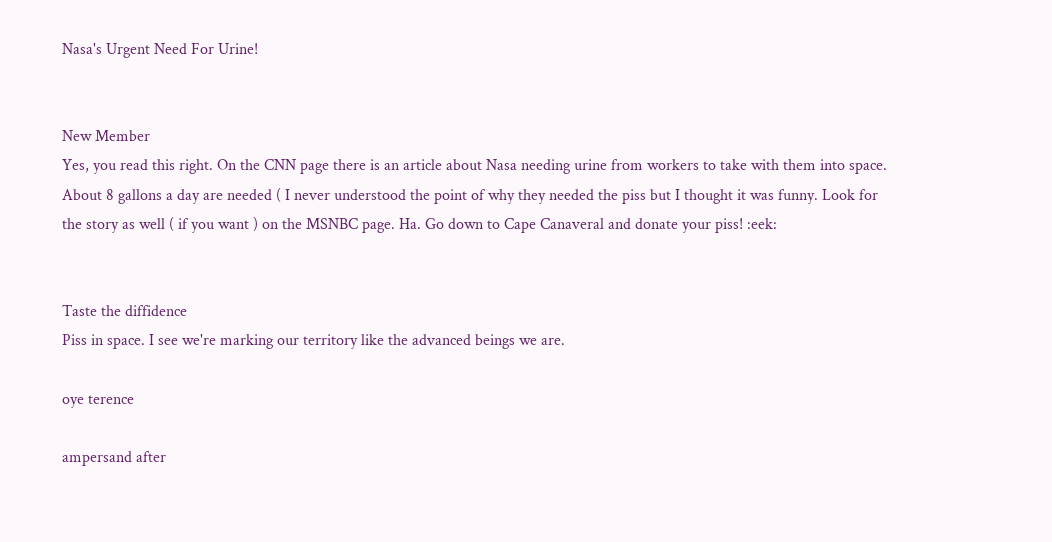Nasa's Urgent Need For Urine!


New Member
Yes, you read this right. On the CNN page there is an article about Nasa needing urine from workers to take with them into space. About 8 gallons a day are needed ( I never understood the point of why they needed the piss but I thought it was funny. Look for the story as well ( if you want ) on the MSNBC page. Ha. Go down to Cape Canaveral and donate your piss! :eek:


Taste the diffidence
Piss in space. I see we're marking our territory like the advanced beings we are.

oye terence

ampersand after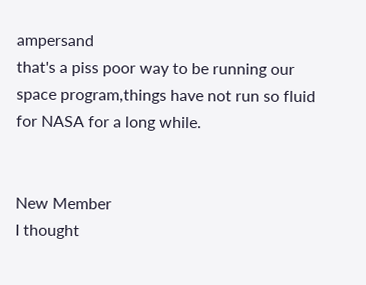ampersand
that's a piss poor way to be running our space program,things have not run so fluid for NASA for a long while.


New Member
I thought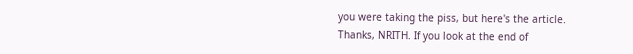you were taking the piss, but here's the article.
Thanks, NRITH. If you look at the end of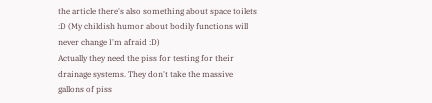the article there's also something about space toilets :D (My childish humor about bodily functions will never change I'm afraid :D)
Actually they need the piss for testing for their drainage systems. They don't take the massive gallons of piss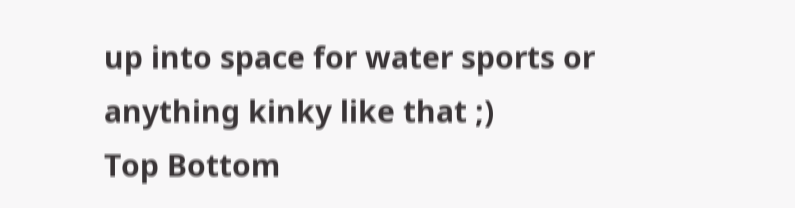up into space for water sports or anything kinky like that ;)
Top Bottom